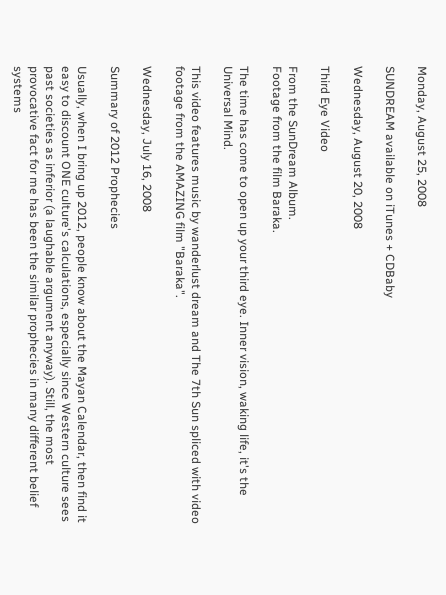Monday, August 25, 2008

SUNDREAM available on iTunes + CDBaby

Wednesday, August 20, 2008

Third Eye Video

From the SunDream Album.
Footage from the film Baraka.

The time has come to open up your third eye. Inner vision, waking life, it's the Universal Mind.

This video features music by wanderlust dream and The 7th Sun spliced with video footage from the AMAZING film "Baraka".

Wednesday, July 16, 2008

Summary of 2012 Prophecies

Usually, when I bring up 2012, people know about the Mayan Calendar, then find it easy to discount ONE culture's calculations, especially since Western culture sees past societies as inferior (a laughable argument anyway). Still, the most provocative fact for me has been the similar prophecies in many different belief systems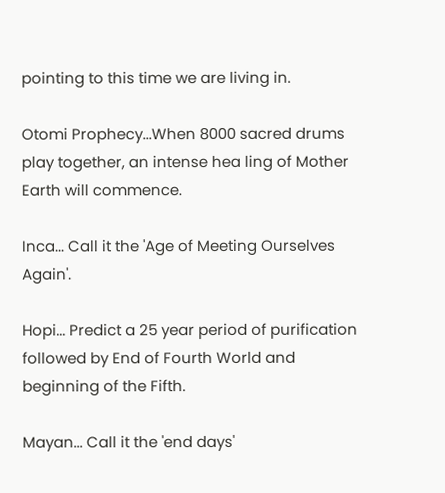pointing to this time we are living in.

Otomi Prophecy...When 8000 sacred drums play together, an intense hea ling of Mother Earth will commence.

Inca... Call it the 'Age of Meeting Ourselves Again'.

Hopi... Predict a 25 year period of purification followed by End of Fourth World and beginning of the Fifth.

Mayan... Call it the 'end days'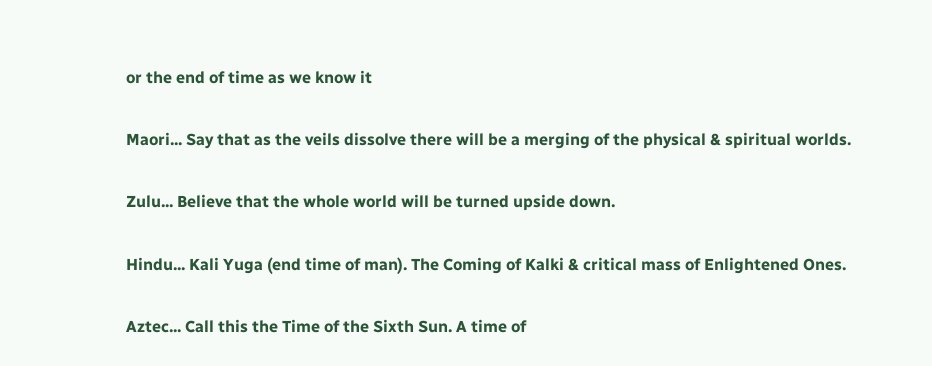or the end of time as we know it

Maori... Say that as the veils dissolve there will be a merging of the physical & spiritual worlds.

Zulu... Believe that the whole world will be turned upside down.

Hindu... Kali Yuga (end time of man). The Coming of Kalki & critical mass of Enlightened Ones.

Aztec... Call this the Time of the Sixth Sun. A time of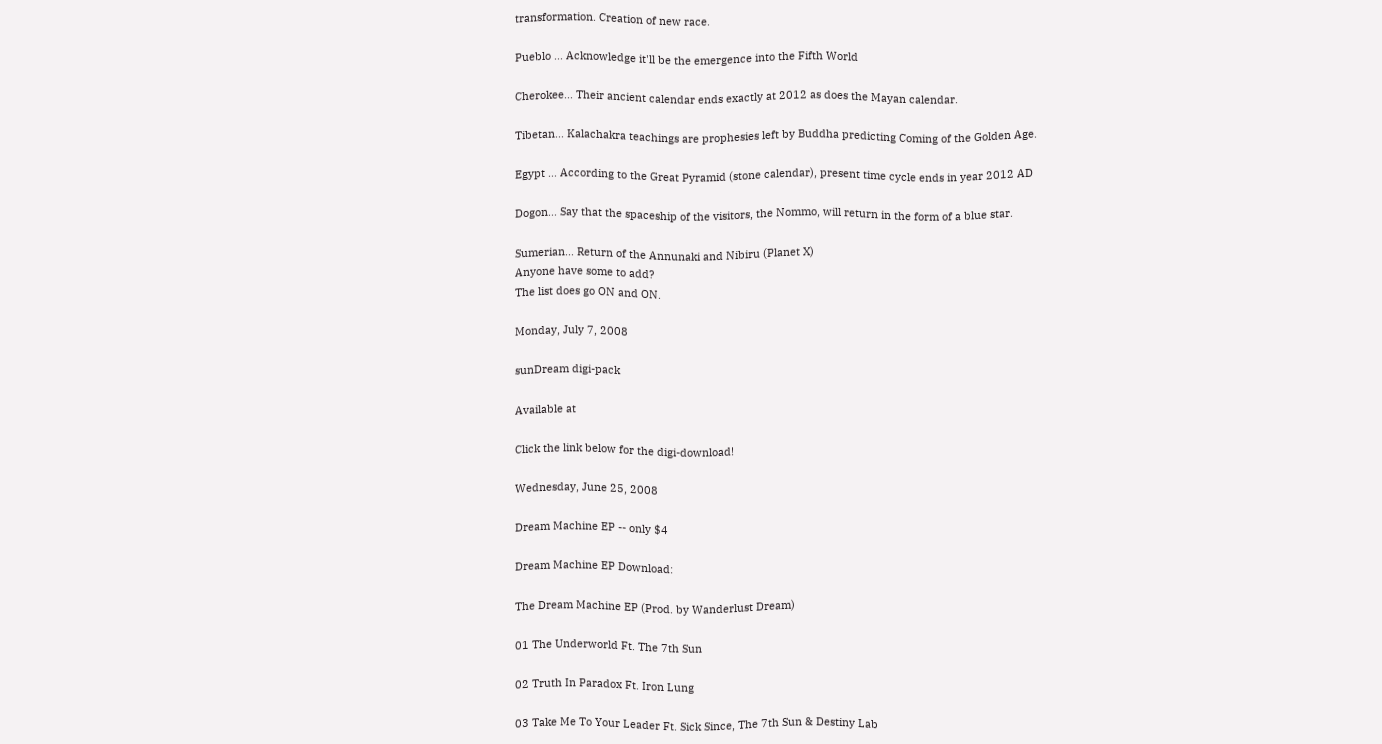transformation. Creation of new race.

Pueblo ... Acknowledge it'll be the emergence into the Fifth World

Cherokee... Their ancient calendar ends exactly at 2012 as does the Mayan calendar.

Tibetan... Kalachakra teachings are prophesies left by Buddha predicting Coming of the Golden Age.

Egypt ... According to the Great Pyramid (stone calendar), present time cycle ends in year 2012 AD

Dogon... Say that the spaceship of the visitors, the Nommo, will return in the form of a blue star.

Sumerian... Return of the Annunaki and Nibiru (Planet X)
Anyone have some to add?
The list does go ON and ON.

Monday, July 7, 2008

sunDream digi-pack

Available at

Click the link below for the digi-download!

Wednesday, June 25, 2008

Dream Machine EP -- only $4

Dream Machine EP Download:

The Dream Machine EP (Prod. by Wanderlust Dream)

01 The Underworld Ft. The 7th Sun

02 Truth In Paradox Ft. Iron Lung

03 Take Me To Your Leader Ft. Sick Since, The 7th Sun & Destiny Lab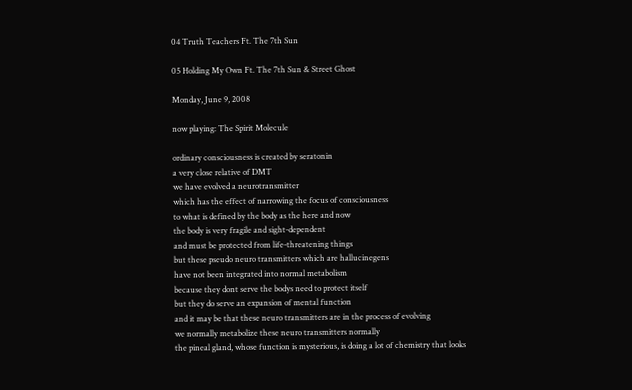04 Truth Teachers Ft. The 7th Sun

05 Holding My Own Ft. The 7th Sun & Street Ghost

Monday, June 9, 2008

now playing: The Spirit Molecule

ordinary consciousness is created by seratonin
a very close relative of DMT
we have evolved a neurotransmitter
which has the effect of narrowing the focus of consciousness
to what is defined by the body as the here and now
the body is very fragile and sight-dependent
and must be protected from life-threatening things
but these pseudo neuro transmitters which are hallucinegens
have not been integrated into normal metabolism
because they dont serve the bodys need to protect itself
but they do serve an expansion of mental function
and it may be that these neuro transmitters are in the process of evolving
we normally metabolize these neuro transmitters normally
the pineal gland, whose function is mysterious, is doing a lot of chemistry that looks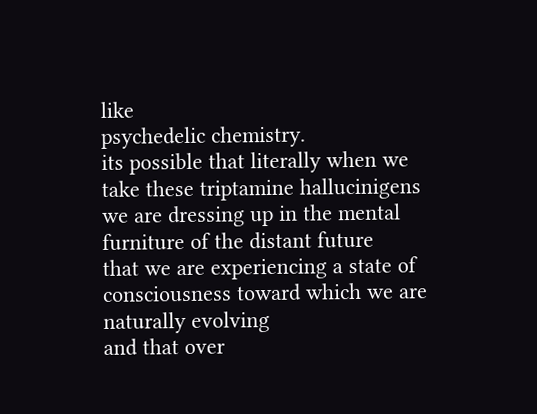like
psychedelic chemistry.
its possible that literally when we take these triptamine hallucinigens
we are dressing up in the mental furniture of the distant future
that we are experiencing a state of consciousness toward which we are naturally evolving
and that over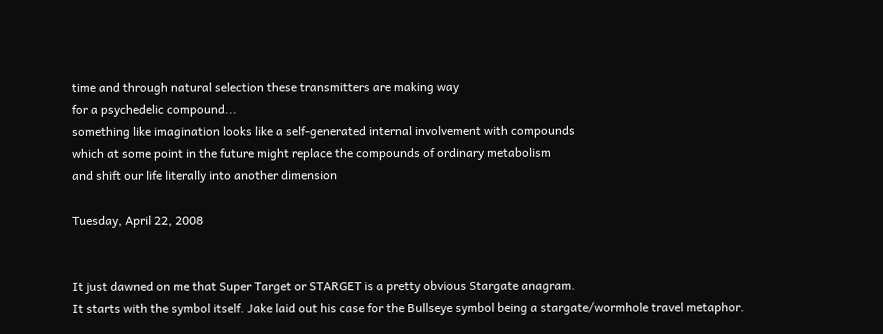time and through natural selection these transmitters are making way
for a psychedelic compound...
something like imagination looks like a self-generated internal involvement with compounds
which at some point in the future might replace the compounds of ordinary metabolism
and shift our life literally into another dimension

Tuesday, April 22, 2008


It just dawned on me that Super Target or STARGET is a pretty obvious Stargate anagram.
It starts with the symbol itself. Jake laid out his case for the Bullseye symbol being a stargate/wormhole travel metaphor.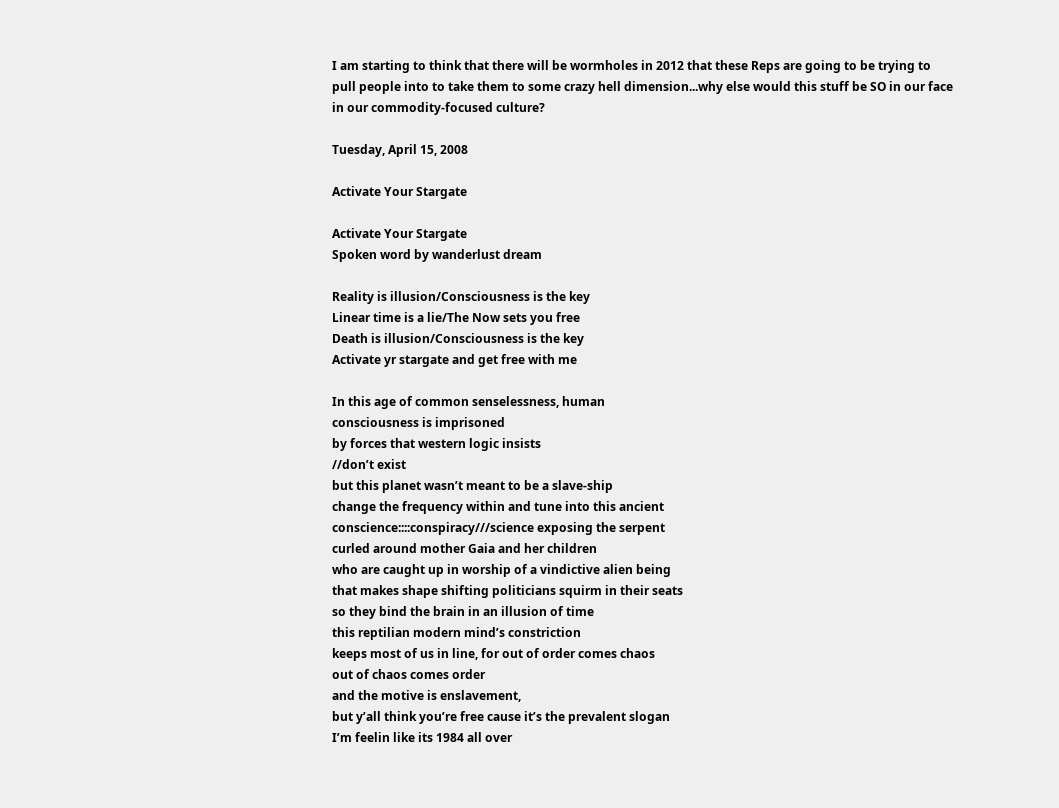I am starting to think that there will be wormholes in 2012 that these Reps are going to be trying to pull people into to take them to some crazy hell dimension...why else would this stuff be SO in our face in our commodity-focused culture?

Tuesday, April 15, 2008

Activate Your Stargate

Activate Your Stargate
Spoken word by wanderlust dream

Reality is illusion/Consciousness is the key
Linear time is a lie/The Now sets you free
Death is illusion/Consciousness is the key
Activate yr stargate and get free with me

In this age of common senselessness, human
consciousness is imprisoned
by forces that western logic insists
//don’t exist
but this planet wasn’t meant to be a slave-ship
change the frequency within and tune into this ancient
conscience::::conspiracy///science exposing the serpent
curled around mother Gaia and her children
who are caught up in worship of a vindictive alien being
that makes shape shifting politicians squirm in their seats
so they bind the brain in an illusion of time
this reptilian modern mind’s constriction
keeps most of us in line, for out of order comes chaos
out of chaos comes order
and the motive is enslavement,
but y’all think you’re free cause it’s the prevalent slogan
I’m feelin like its 1984 all over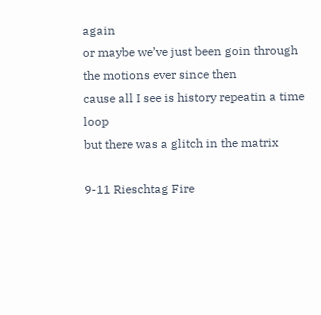again
or maybe we’ve just been goin through the motions ever since then
cause all I see is history repeatin a time loop
but there was a glitch in the matrix

9-11 Rieschtag Fire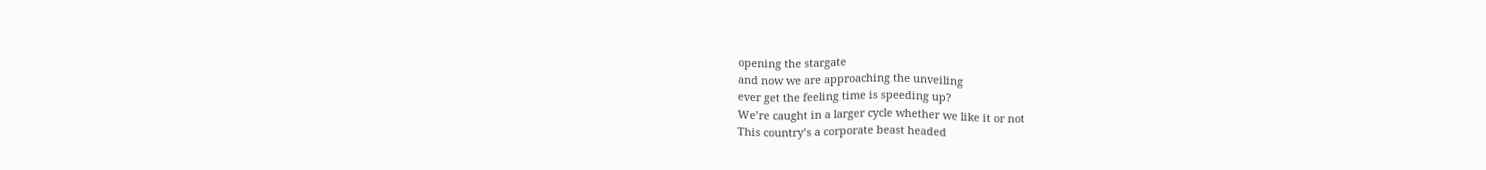opening the stargate
and now we are approaching the unveiling
ever get the feeling time is speeding up?
We’re caught in a larger cycle whether we like it or not
This country’s a corporate beast headed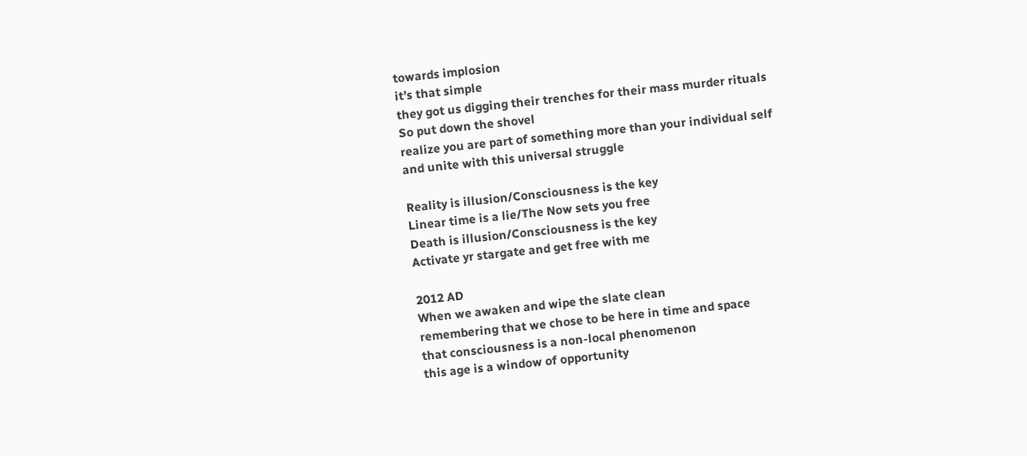towards implosion
it’s that simple
they got us digging their trenches for their mass murder rituals
So put down the shovel
realize you are part of something more than your individual self
and unite with this universal struggle

Reality is illusion/Consciousness is the key
Linear time is a lie/The Now sets you free
Death is illusion/Consciousness is the key
Activate yr stargate and get free with me

2012 AD
When we awaken and wipe the slate clean
remembering that we chose to be here in time and space
that consciousness is a non-local phenomenon
this age is a window of opportunity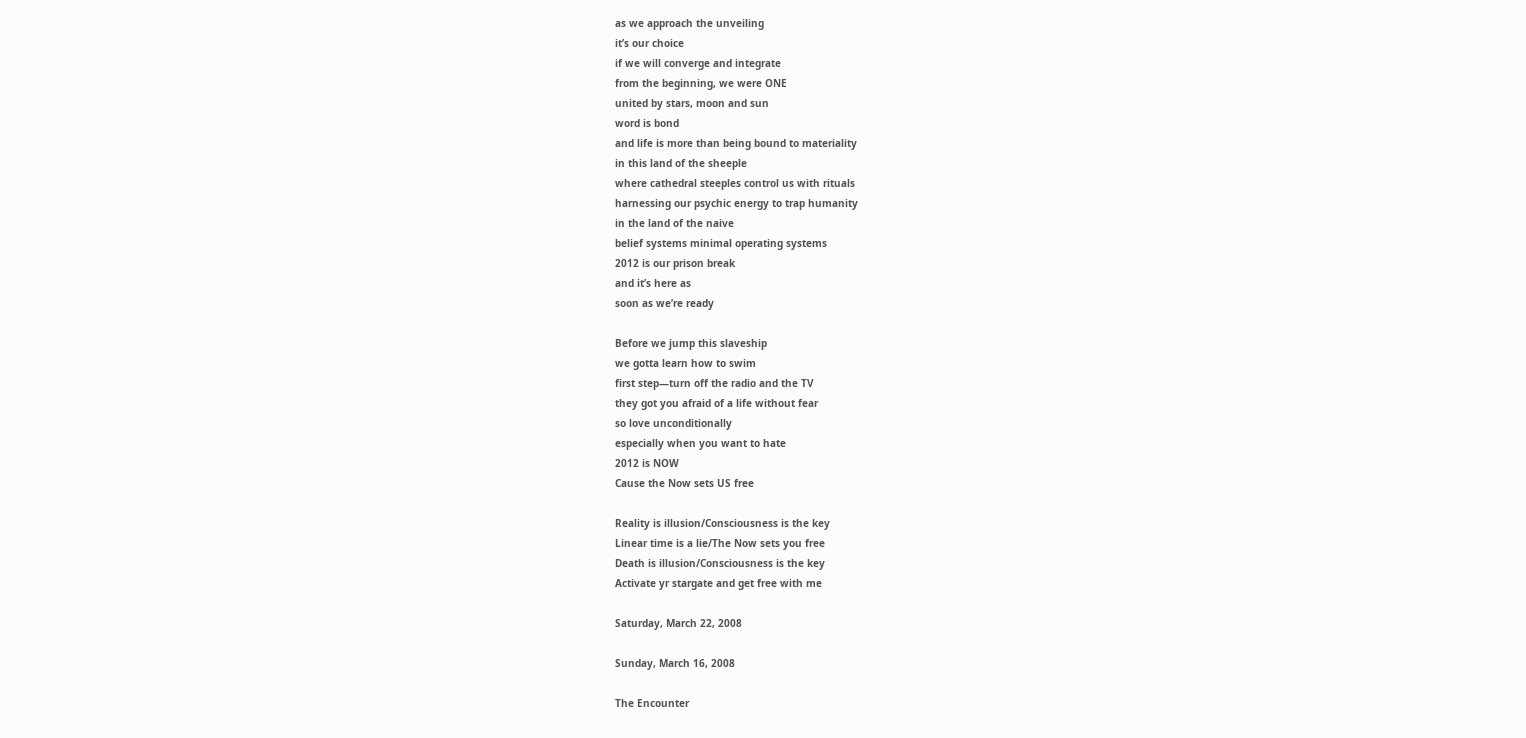as we approach the unveiling
it’s our choice
if we will converge and integrate
from the beginning, we were ONE
united by stars, moon and sun
word is bond
and life is more than being bound to materiality
in this land of the sheeple
where cathedral steeples control us with rituals
harnessing our psychic energy to trap humanity
in the land of the naive
belief systems minimal operating systems
2012 is our prison break
and it’s here as
soon as we’re ready

Before we jump this slaveship
we gotta learn how to swim
first step—turn off the radio and the TV
they got you afraid of a life without fear
so love unconditionally
especially when you want to hate
2012 is NOW
Cause the Now sets US free

Reality is illusion/Consciousness is the key
Linear time is a lie/The Now sets you free
Death is illusion/Consciousness is the key
Activate yr stargate and get free with me

Saturday, March 22, 2008

Sunday, March 16, 2008

The Encounter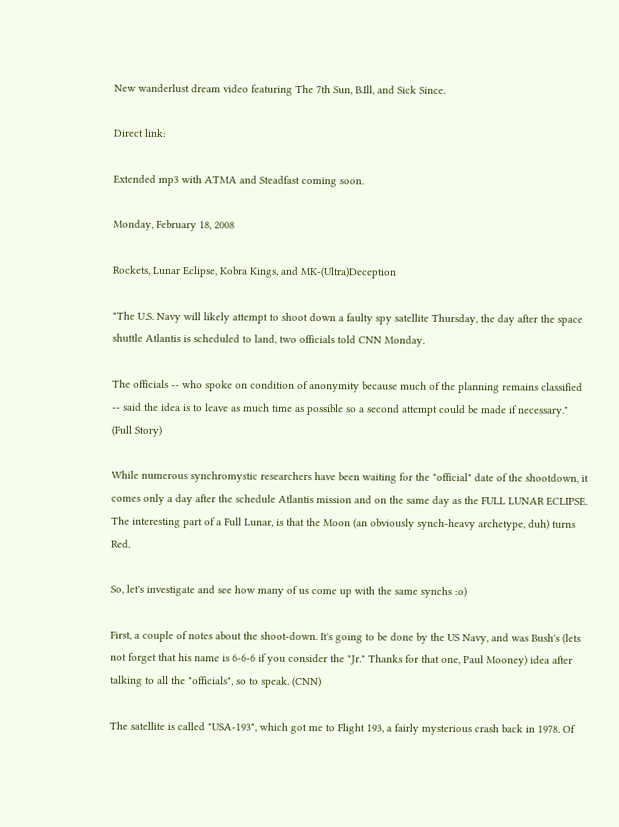New wanderlust dream video featuring The 7th Sun, B.Ill, and Sick Since.

Direct link:

Extended mp3 with ATMA and Steadfast coming soon.

Monday, February 18, 2008

Rockets, Lunar Eclipse, Kobra Kings, and MK-(Ultra)Deception

"The U.S. Navy will likely attempt to shoot down a faulty spy satellite Thursday, the day after the space shuttle Atlantis is scheduled to land, two officials told CNN Monday.

The officials -- who spoke on condition of anonymity because much of the planning remains classified -- said the idea is to leave as much time as possible so a second attempt could be made if necessary."
(Full Story)

While numerous synchromystic researchers have been waiting for the "official" date of the shootdown, it comes only a day after the schedule Atlantis mission and on the same day as the FULL LUNAR ECLIPSE. The interesting part of a Full Lunar, is that the Moon (an obviously synch-heavy archetype, duh) turns Red.

So, let's investigate and see how many of us come up with the same synchs :o)

First, a couple of notes about the shoot-down. It's going to be done by the US Navy, and was Bush's (lets not forget that his name is 6-6-6 if you consider the "Jr." Thanks for that one, Paul Mooney) idea after talking to all the "officials", so to speak. (CNN)

The satellite is called "USA-193", which got me to Flight 193, a fairly mysterious crash back in 1978. Of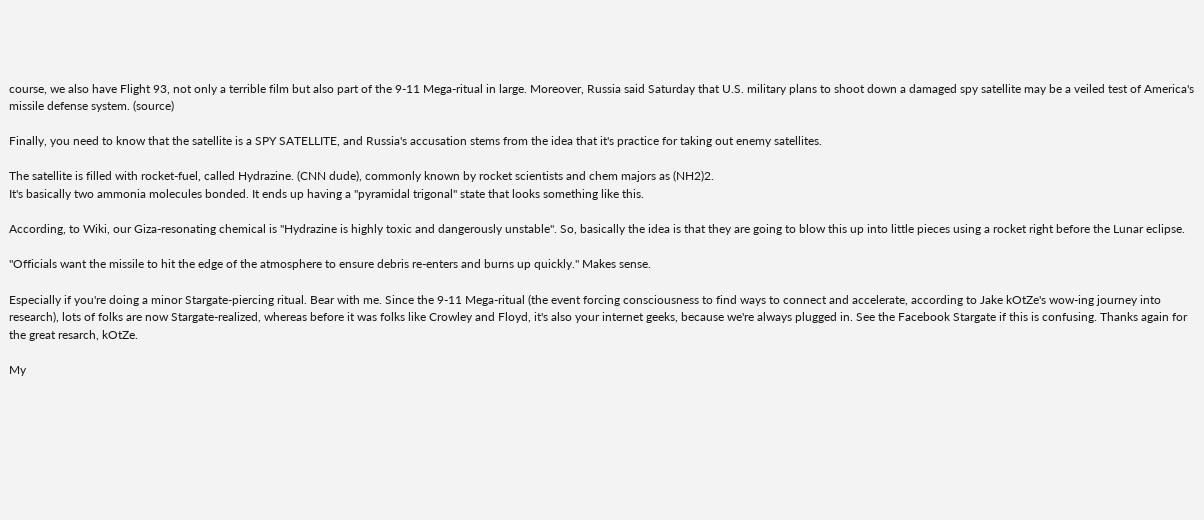course, we also have Flight 93, not only a terrible film but also part of the 9-11 Mega-ritual in large. Moreover, Russia said Saturday that U.S. military plans to shoot down a damaged spy satellite may be a veiled test of America's missile defense system. (source)

Finally, you need to know that the satellite is a SPY SATELLITE, and Russia's accusation stems from the idea that it's practice for taking out enemy satellites.

The satellite is filled with rocket-fuel, called Hydrazine. (CNN dude), commonly known by rocket scientists and chem majors as (NH2)2.
It's basically two ammonia molecules bonded. It ends up having a "pyramidal trigonal" state that looks something like this.

According, to Wiki, our Giza-resonating chemical is "Hydrazine is highly toxic and dangerously unstable". So, basically the idea is that they are going to blow this up into little pieces using a rocket right before the Lunar eclipse.

"Officials want the missile to hit the edge of the atmosphere to ensure debris re-enters and burns up quickly." Makes sense.

Especially if you're doing a minor Stargate-piercing ritual. Bear with me. Since the 9-11 Mega-ritual (the event forcing consciousness to find ways to connect and accelerate, according to Jake kOtZe's wow-ing journey into research), lots of folks are now Stargate-realized, whereas before it was folks like Crowley and Floyd, it's also your internet geeks, because we're always plugged in. See the Facebook Stargate if this is confusing. Thanks again for the great resarch, kOtZe.

My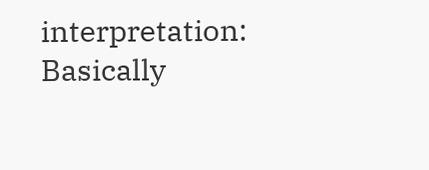interpretation: Basically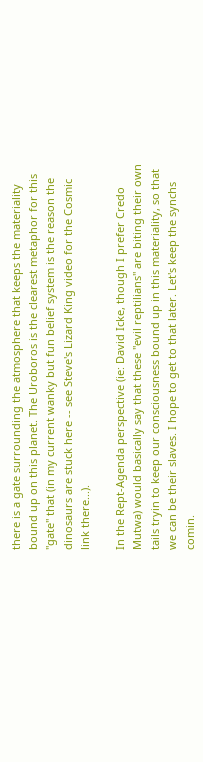there is a gate surrounding the atmosphere that keeps the materiality bound up on this planet. The Uroboros is the clearest metaphor for this "gate" that (in my current wanky but fun belief system is the reason the dinosaurs are stuck here -- see Steve's Lizard King video for the Cosmic link there...).

In the Rept-Agenda perspective (ie: David Icke, though I prefer Credo Mutwa) would basically say that these "evil reptilians" are biting their own tails tryin to keep our consciousness bound up in this materiality, so that we can be their slaves. I hope to get to that later. Let's keep the synchs comin.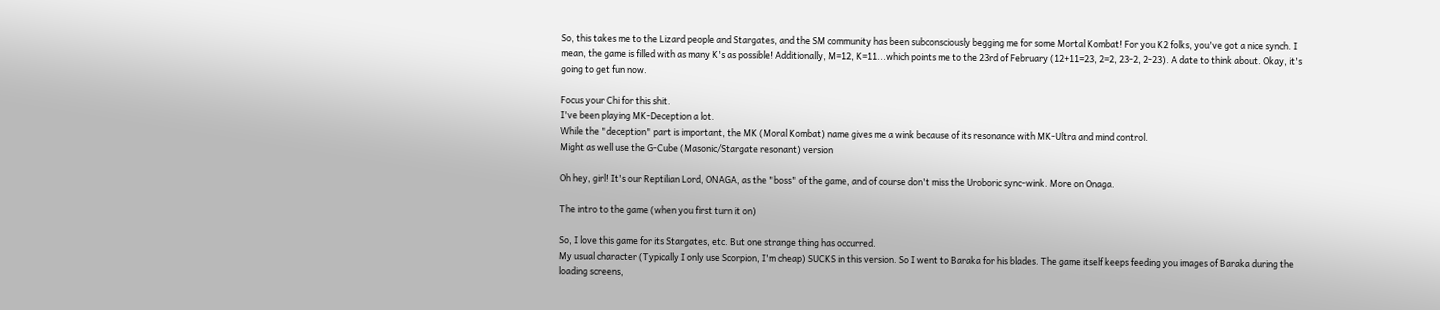So, this takes me to the Lizard people and Stargates, and the SM community has been subconsciously begging me for some Mortal Kombat! For you K2 folks, you've got a nice synch. I mean, the game is filled with as many K's as possible! Additionally, M=12, K=11...which points me to the 23rd of February (12+11=23, 2=2, 23-2, 2-23). A date to think about. Okay, it's going to get fun now.

Focus your Chi for this shit.
I've been playing MK-Deception a lot.
While the "deception" part is important, the MK (Moral Kombat) name gives me a wink because of its resonance with MK-Ultra and mind control.
Might as well use the G-Cube (Masonic/Stargate resonant) version

Oh hey, girl! It's our Reptilian Lord, ONAGA, as the "boss" of the game, and of course don't miss the Uroboric sync-wink. More on Onaga.

The intro to the game (when you first turn it on)

So, I love this game for its Stargates, etc. But one strange thing has occurred.
My usual character (Typically I only use Scorpion, I'm cheap) SUCKS in this version. So I went to Baraka for his blades. The game itself keeps feeding you images of Baraka during the loading screens,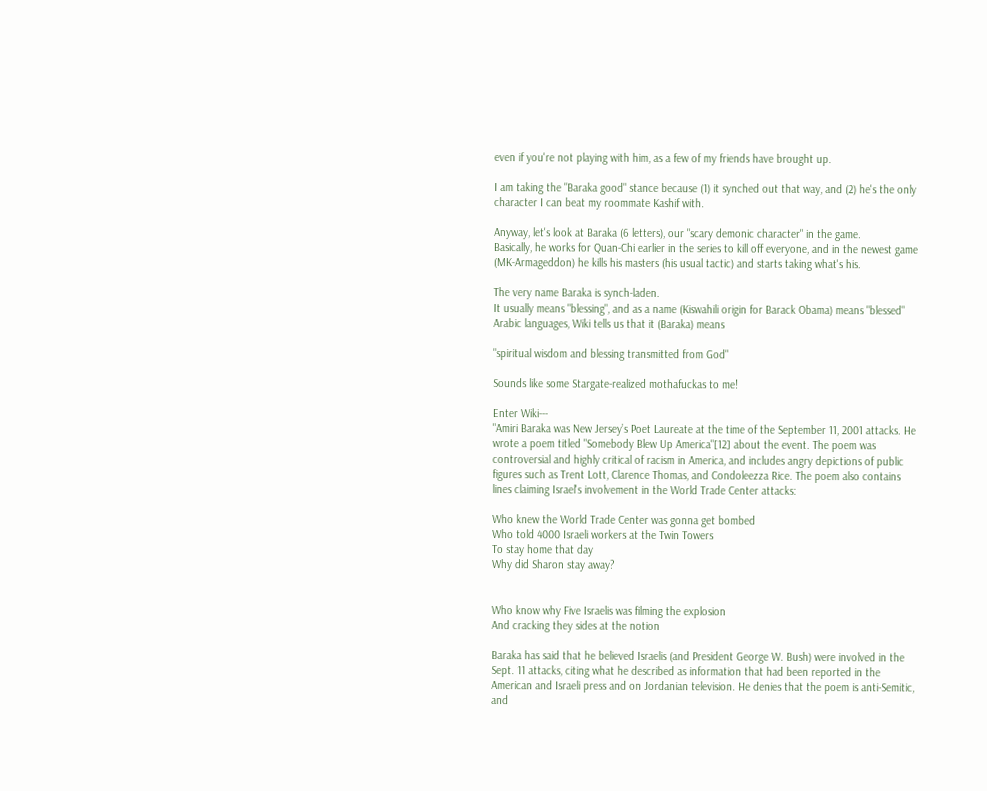even if you're not playing with him, as a few of my friends have brought up.

I am taking the "Baraka good" stance because (1) it synched out that way, and (2) he's the only character I can beat my roommate Kashif with.

Anyway, let's look at Baraka (6 letters), our "scary demonic character" in the game.
Basically, he works for Quan-Chi earlier in the series to kill off everyone, and in the newest game (MK-Armageddon) he kills his masters (his usual tactic) and starts taking what's his.

The very name Baraka is synch-laden.
It usually means "blessing", and as a name (Kiswahili origin for Barack Obama) means "blessed" Arabic languages, Wiki tells us that it (Baraka) means

"spiritual wisdom and blessing transmitted from God"

Sounds like some Stargate-realized mothafuckas to me!

Enter Wiki---
"Amiri Baraka was New Jersey’s Poet Laureate at the time of the September 11, 2001 attacks. He wrote a poem titled "Somebody Blew Up America"[12] about the event. The poem was controversial and highly critical of racism in America, and includes angry depictions of public figures such as Trent Lott, Clarence Thomas, and Condoleezza Rice. The poem also contains lines claiming Israel's involvement in the World Trade Center attacks:

Who knew the World Trade Center was gonna get bombed
Who told 4000 Israeli workers at the Twin Towers
To stay home that day
Why did Sharon stay away?


Who know why Five Israelis was filming the explosion
And cracking they sides at the notion

Baraka has said that he believed Israelis (and President George W. Bush) were involved in the Sept. 11 attacks, citing what he described as information that had been reported in the American and Israeli press and on Jordanian television. He denies that the poem is anti-Semitic, and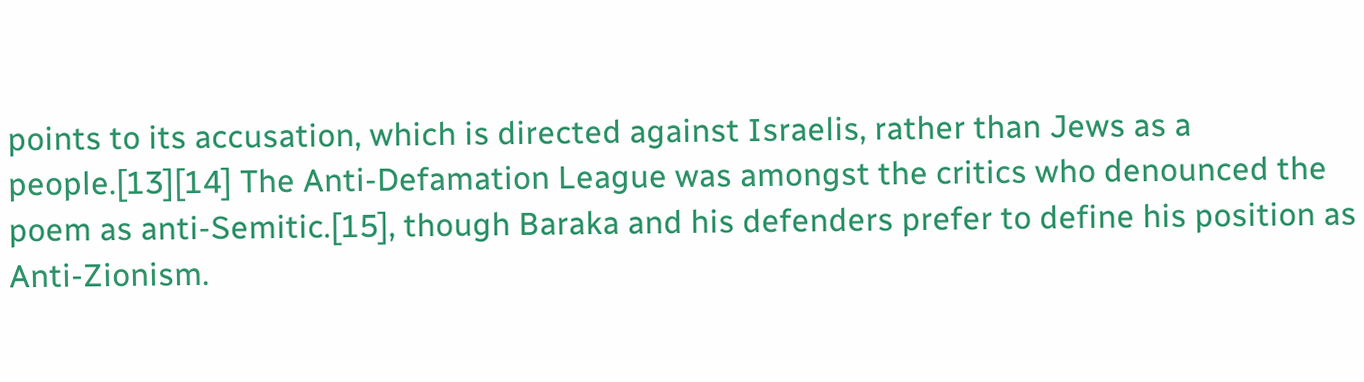points to its accusation, which is directed against Israelis, rather than Jews as a people.[13][14] The Anti-Defamation League was amongst the critics who denounced the poem as anti-Semitic.[15], though Baraka and his defenders prefer to define his position as Anti-Zionism.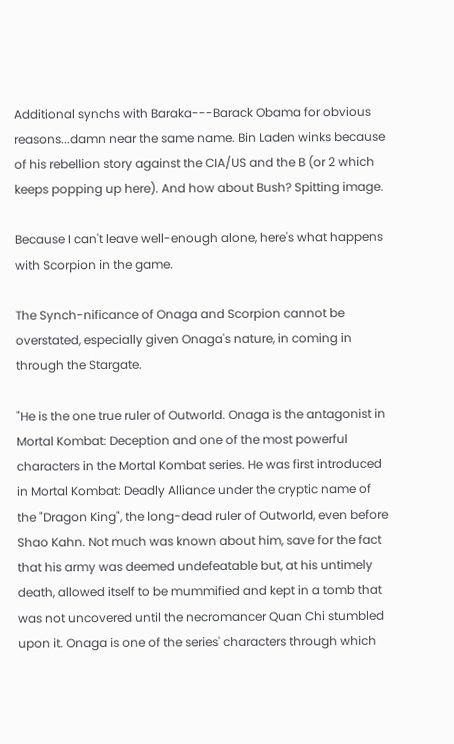Additional synchs with Baraka---Barack Obama for obvious reasons...damn near the same name. Bin Laden winks because of his rebellion story against the CIA/US and the B (or 2 which keeps popping up here). And how about Bush? Spitting image.

Because I can't leave well-enough alone, here's what happens with Scorpion in the game.

The Synch-nificance of Onaga and Scorpion cannot be overstated, especially given Onaga's nature, in coming in through the Stargate.

"He is the one true ruler of Outworld. Onaga is the antagonist in Mortal Kombat: Deception and one of the most powerful characters in the Mortal Kombat series. He was first introduced in Mortal Kombat: Deadly Alliance under the cryptic name of the "Dragon King", the long-dead ruler of Outworld, even before Shao Kahn. Not much was known about him, save for the fact that his army was deemed undefeatable but, at his untimely death, allowed itself to be mummified and kept in a tomb that was not uncovered until the necromancer Quan Chi stumbled upon it. Onaga is one of the series' characters through which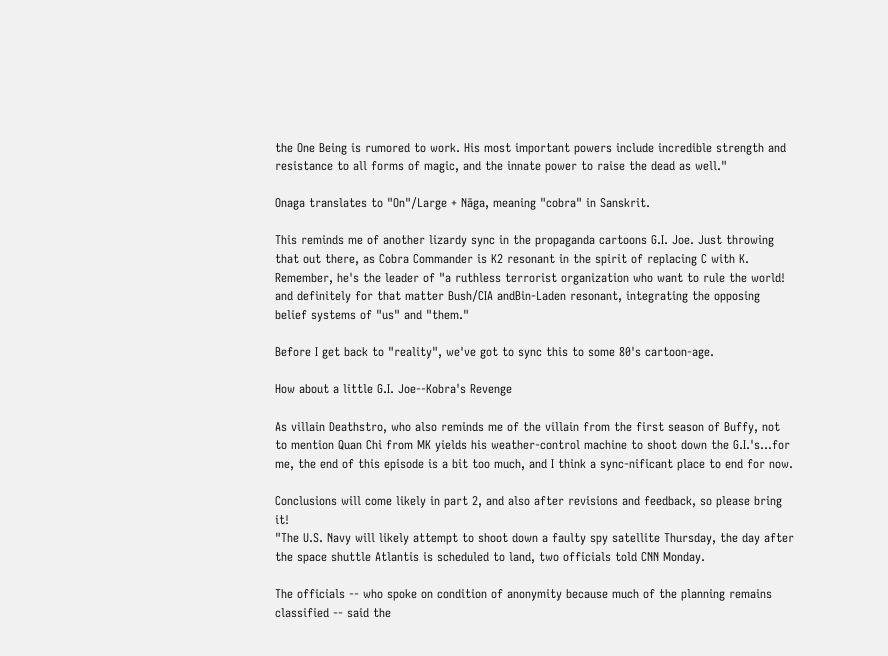the One Being is rumored to work. His most important powers include incredible strength and resistance to all forms of magic, and the innate power to raise the dead as well."

Onaga translates to "On"/Large + Nāga, meaning "cobra" in Sanskrit.

This reminds me of another lizardy sync in the propaganda cartoons G.I. Joe. Just throwing that out there, as Cobra Commander is K2 resonant in the spirit of replacing C with K. Remember, he's the leader of "a ruthless terrorist organization who want to rule the world! and definitely for that matter Bush/CIA andBin-Laden resonant, integrating the opposing belief systems of "us" and "them."

Before I get back to "reality", we've got to sync this to some 80's cartoon-age.

How about a little G.I. Joe--Kobra's Revenge

As villain Deathstro, who also reminds me of the villain from the first season of Buffy, not to mention Quan Chi from MK yields his weather-control machine to shoot down the G.I.'s...for me, the end of this episode is a bit too much, and I think a sync-nificant place to end for now.

Conclusions will come likely in part 2, and also after revisions and feedback, so please bring it!
"The U.S. Navy will likely attempt to shoot down a faulty spy satellite Thursday, the day after the space shuttle Atlantis is scheduled to land, two officials told CNN Monday.

The officials -- who spoke on condition of anonymity because much of the planning remains classified -- said the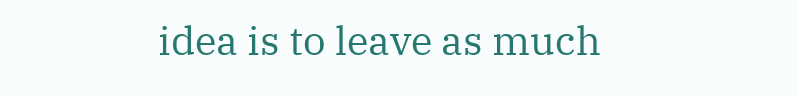idea is to leave as much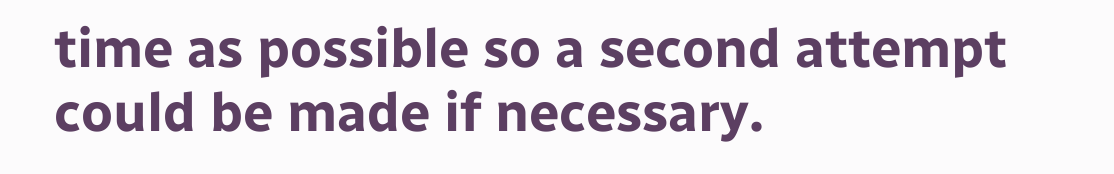time as possible so a second attempt could be made if necessary.